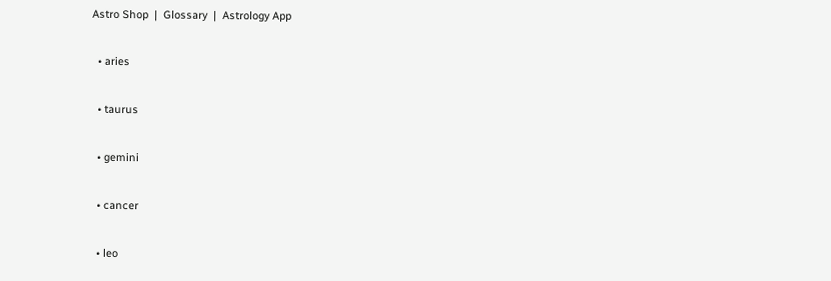Astro Shop  |  Glossary  |  Astrology App

  • aries

  • taurus

  • gemini

  • cancer

  • leo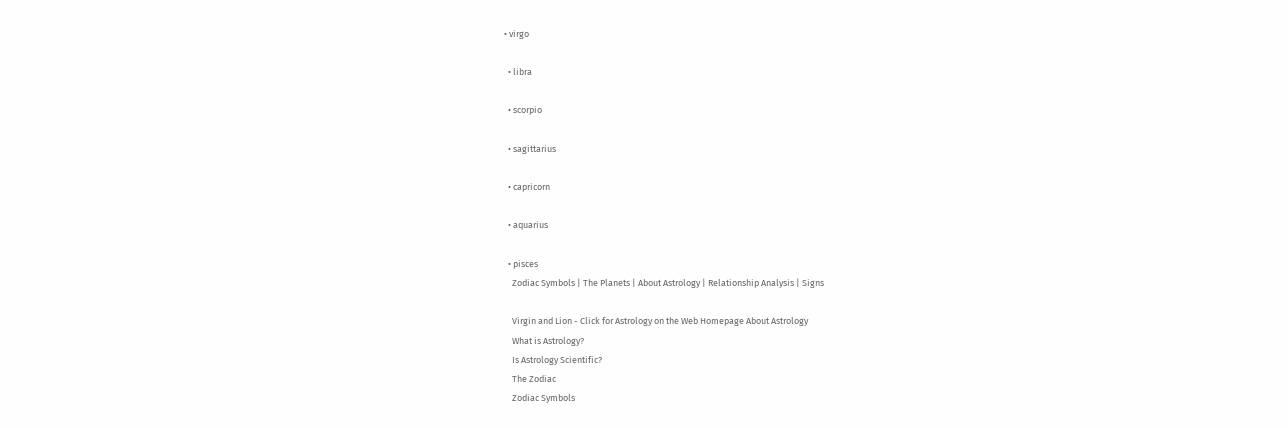• virgo

  • libra

  • scorpio

  • sagittarius

  • capricorn

  • aquarius

  • pisces
    Zodiac Symbols | The Planets | About Astrology | Relationship Analysis | Signs

    Virgin and Lion - Click for Astrology on the Web Homepage About Astrology
    What is Astrology?
    Is Astrology Scientific?
    The Zodiac
    Zodiac Symbols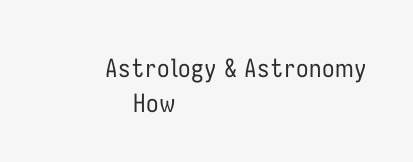Astrology & Astronomy
    How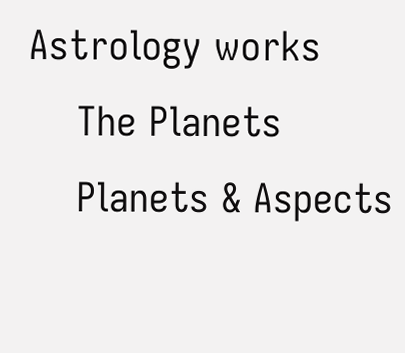Astrology works
    The Planets
    Planets & Aspects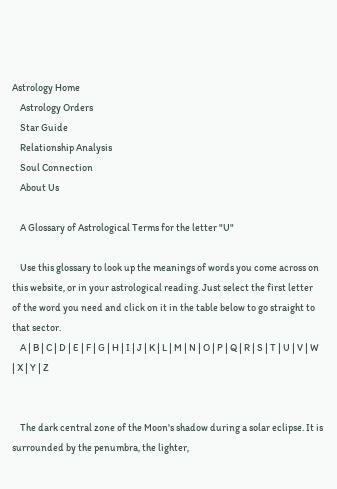Astrology Home
    Astrology Orders
    Star Guide
    Relationship Analysis
    Soul Connection
    About Us

    A Glossary of Astrological Terms for the letter "U"

    Use this glossary to look up the meanings of words you come across on this website, or in your astrological reading. Just select the first letter of the word you need and click on it in the table below to go straight to that sector.
    A | B | C | D | E | F | G | H | I | J | K | L | M | N | O | P | Q | R | S | T | U | V | W | X | Y | Z


    The dark central zone of the Moon's shadow during a solar eclipse. It is surrounded by the penumbra, the lighter,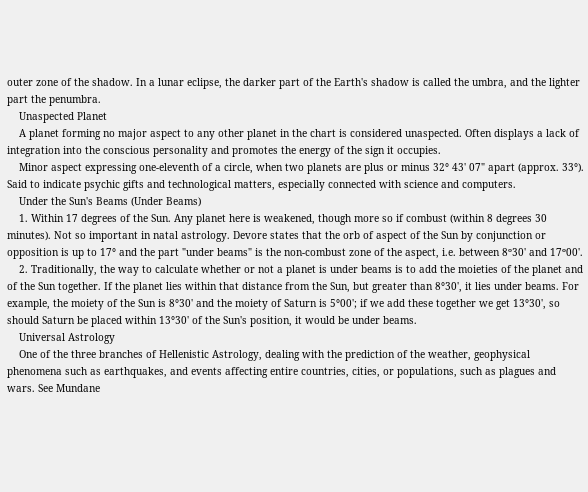outer zone of the shadow. In a lunar eclipse, the darker part of the Earth's shadow is called the umbra, and the lighter part the penumbra.
    Unaspected Planet
    A planet forming no major aspect to any other planet in the chart is considered unaspected. Often displays a lack of integration into the conscious personality and promotes the energy of the sign it occupies.
    Minor aspect expressing one-eleventh of a circle, when two planets are plus or minus 32° 43' 07" apart (approx. 33°). Said to indicate psychic gifts and technological matters, especially connected with science and computers.
    Under the Sun's Beams (Under Beams)
    1. Within 17 degrees of the Sun. Any planet here is weakened, though more so if combust (within 8 degrees 30 minutes). Not so important in natal astrology. Devore states that the orb of aspect of the Sun by conjunction or opposition is up to 17° and the part "under beams" is the non-combust zone of the aspect, i.e. between 8º30' and 17º00'.
    2. Traditionally, the way to calculate whether or not a planet is under beams is to add the moieties of the planet and of the Sun together. If the planet lies within that distance from the Sun, but greater than 8°30', it lies under beams. For example, the moiety of the Sun is 8°30' and the moiety of Saturn is 5°00'; if we add these together we get 13°30', so should Saturn be placed within 13°30' of the Sun's position, it would be under beams.
    Universal Astrology
    One of the three branches of Hellenistic Astrology, dealing with the prediction of the weather, geophysical phenomena such as earthquakes, and events affecting entire countries, cities, or populations, such as plagues and wars. See Mundane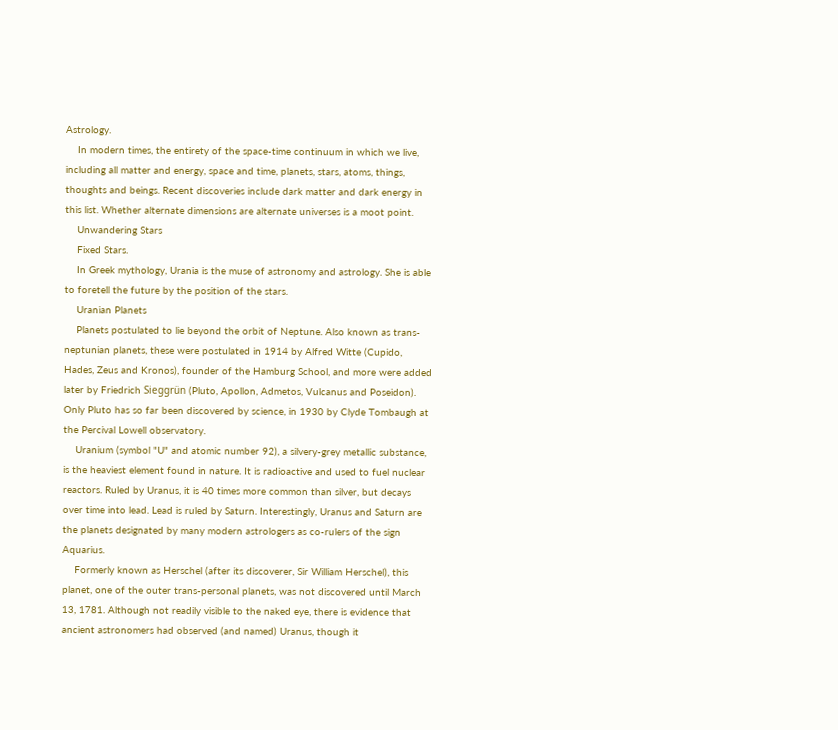Astrology.
    In modern times, the entirety of the space-time continuum in which we live, including all matter and energy, space and time, planets, stars, atoms, things, thoughts and beings. Recent discoveries include dark matter and dark energy in this list. Whether alternate dimensions are alternate universes is a moot point.
    Unwandering Stars
    Fixed Stars.
    In Greek mythology, Urania is the muse of astronomy and astrology. She is able to foretell the future by the position of the stars.
    Uranian Planets
    Planets postulated to lie beyond the orbit of Neptune. Also known as trans-neptunian planets, these were postulated in 1914 by Alfred Witte (Cupido, Hades, Zeus and Kronos), founder of the Hamburg School, and more were added later by Friedrich Sieggrün (Pluto, Apollon, Admetos, Vulcanus and Poseidon). Only Pluto has so far been discovered by science, in 1930 by Clyde Tombaugh at the Percival Lowell observatory.
    Uranium (symbol "U" and atomic number 92), a silvery-grey metallic substance, is the heaviest element found in nature. It is radioactive and used to fuel nuclear reactors. Ruled by Uranus, it is 40 times more common than silver, but decays over time into lead. Lead is ruled by Saturn. Interestingly, Uranus and Saturn are the planets designated by many modern astrologers as co-rulers of the sign Aquarius.
    Formerly known as Herschel (after its discoverer, Sir William Herschel), this planet, one of the outer trans-personal planets, was not discovered until March 13, 1781. Although not readily visible to the naked eye, there is evidence that ancient astronomers had observed (and named) Uranus, though it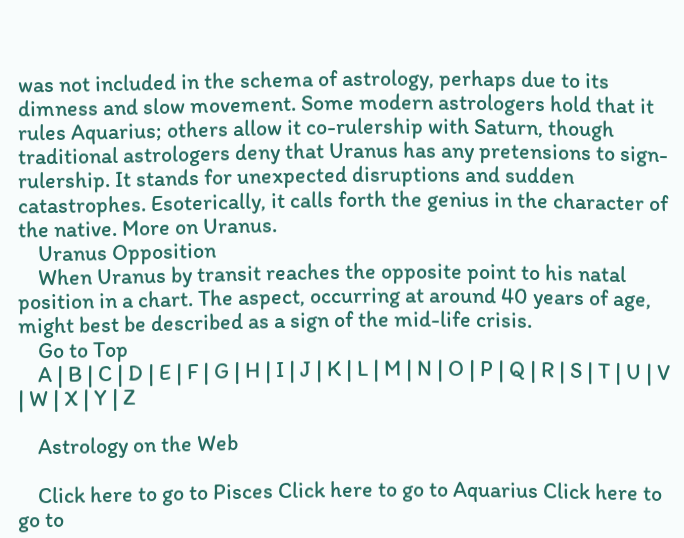was not included in the schema of astrology, perhaps due to its dimness and slow movement. Some modern astrologers hold that it rules Aquarius; others allow it co-rulership with Saturn, though traditional astrologers deny that Uranus has any pretensions to sign-rulership. It stands for unexpected disruptions and sudden catastrophes. Esoterically, it calls forth the genius in the character of the native. More on Uranus.
    Uranus Opposition
    When Uranus by transit reaches the opposite point to his natal position in a chart. The aspect, occurring at around 40 years of age, might best be described as a sign of the mid-life crisis.
    Go to Top
    A | B | C | D | E | F | G | H | I | J | K | L | M | N | O | P | Q | R | S | T | U | V | W | X | Y | Z

    Astrology on the Web

    Click here to go to Pisces Click here to go to Aquarius Click here to go to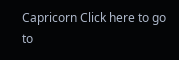Capricorn Click here to go to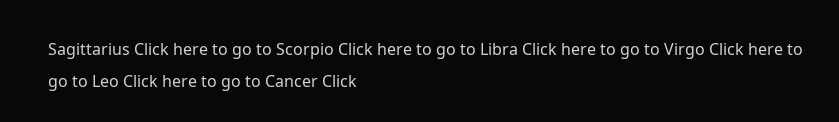Sagittarius Click here to go to Scorpio Click here to go to Libra Click here to go to Virgo Click here to go to Leo Click here to go to Cancer Click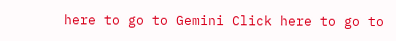here to go to Gemini Click here to go to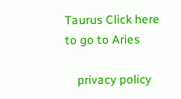Taurus Click here to go to Aries

    privacy policy